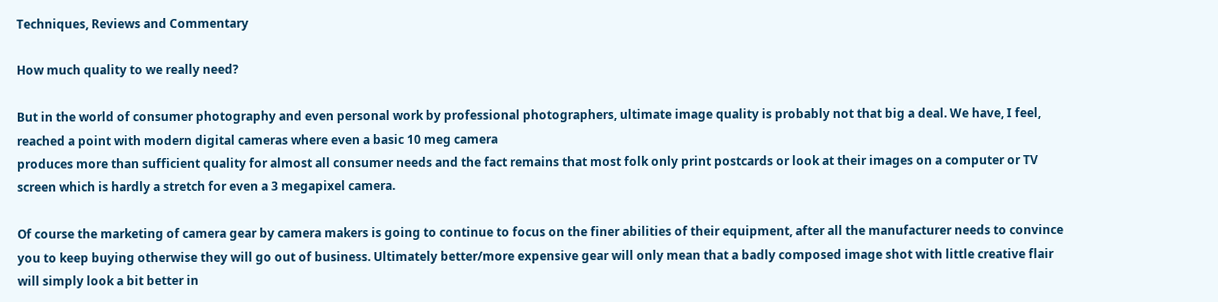Techniques, Reviews and Commentary

How much quality to we really need?

But in the world of consumer photography and even personal work by professional photographers, ultimate image quality is probably not that big a deal. We have, I feel, reached a point with modern digital cameras where even a basic 10 meg camera
produces more than sufficient quality for almost all consumer needs and the fact remains that most folk only print postcards or look at their images on a computer or TV screen which is hardly a stretch for even a 3 megapixel camera.

Of course the marketing of camera gear by camera makers is going to continue to focus on the finer abilities of their equipment, after all the manufacturer needs to convince you to keep buying otherwise they will go out of business. Ultimately better/more expensive gear will only mean that a badly composed image shot with little creative flair will simply look a bit better in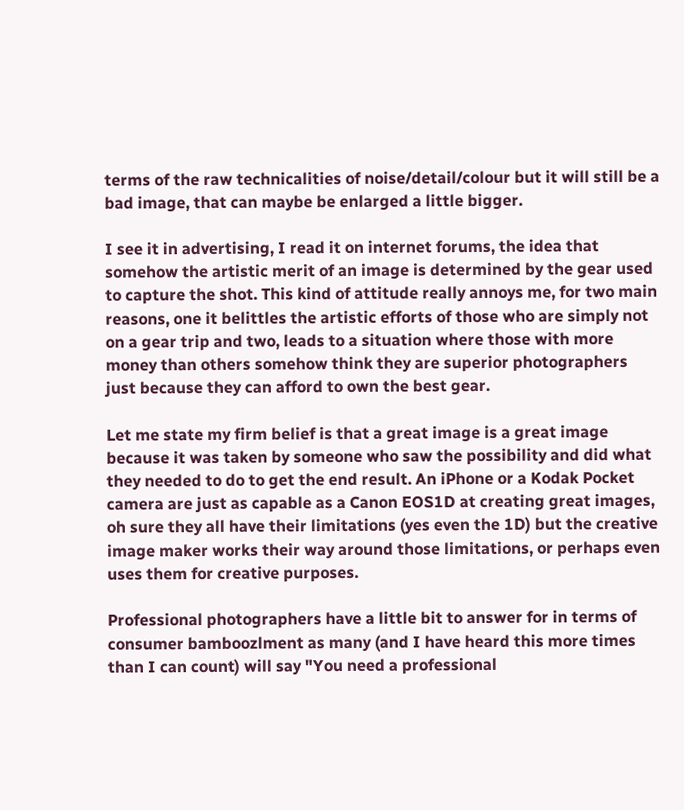terms of the raw technicalities of noise/detail/colour but it will still be a bad image, that can maybe be enlarged a little bigger.

I see it in advertising, I read it on internet forums, the idea that somehow the artistic merit of an image is determined by the gear used to capture the shot. This kind of attitude really annoys me, for two main reasons, one it belittles the artistic efforts of those who are simply not on a gear trip and two, leads to a situation where those with more money than others somehow think they are superior photographers just because they can afford to own the best gear.

Let me state my firm belief is that a great image is a great image because it was taken by someone who saw the possibility and did what they needed to do to get the end result. An iPhone or a Kodak Pocket camera are just as capable as a Canon EOS1D at creating great images, oh sure they all have their limitations (yes even the 1D) but the creative image maker works their way around those limitations, or perhaps even uses them for creative purposes.

Professional photographers have a little bit to answer for in terms of consumer bamboozlment as many (and I have heard this more times than I can count) will say "You need a professional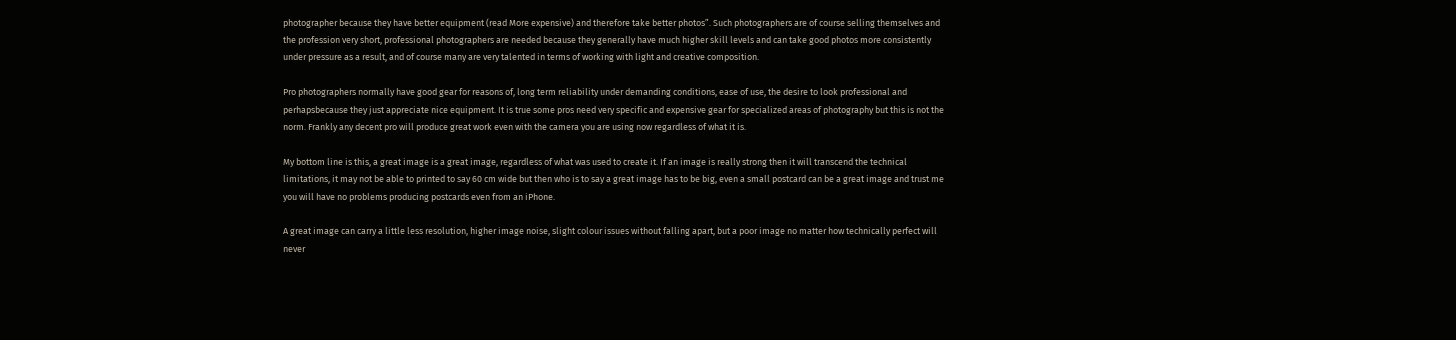photographer because they have better equipment (read More expensive) and therefore take better photos”. Such photographers are of course selling themselves and the profession very short, professional photographers are needed because they generally have much higher skill levels and can take good photos more consistently under pressure as a result, and of course many are very talented in terms of working with light and creative composition.

Pro photographers normally have good gear for reasons of, long term reliability under demanding conditions, ease of use, the desire to look professional and perhapsbecause they just appreciate nice equipment. It is true some pros need very specific and expensive gear for specialized areas of photography but this is not the norm. Frankly any decent pro will produce great work even with the camera you are using now regardless of what it is.

My bottom line is this, a great image is a great image, regardless of what was used to create it. If an image is really strong then it will transcend the technical limitations, it may not be able to printed to say 60 cm wide but then who is to say a great image has to be big, even a small postcard can be a great image and trust me you will have no problems producing postcards even from an iPhone.

A great image can carry a little less resolution, higher image noise, slight colour issues without falling apart, but a poor image no matter how technically perfect will never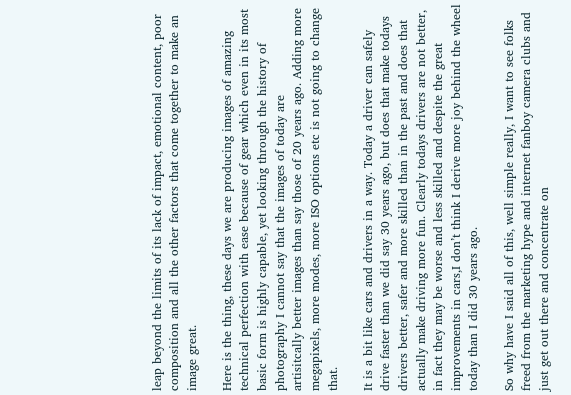leap beyond the limits of its lack of impact, emotional content, poor composition and all the other factors that come together to make an image great.

Here is the thing, these days we are producing images of amazing technical perfection with ease because of gear which even in its most basic form is highly capable, yet looking through the history of photography I cannot say that the images of today are
artisitcally better images than say those of 20 years ago. Adding more megapixels, more modes, more ISO options etc is not going to change that.

It is a bit like cars and drivers in a way. Today a driver can safely drive faster than we did say 30 years ago, but does that make todays drivers better, safer and more skilled than in the past and does that actually make driving more fun. Clearly todays drivers are not better, in fact they may be worse and less skilled and despite the great improvements in cars,I don’t think I derive more joy behind the wheel today than I did 30 years ago.

So why have I said all of this, well simple really, I want to see folks freed from the marketing hype and internet fanboy camera clubs and just get out there and concentrate on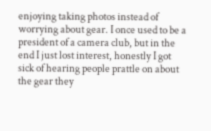enjoying taking photos instead of worrying about gear. I once used to be a president of a camera club, but in the end I just lost interest, honestly I got sick of hearing people prattle on about the gear they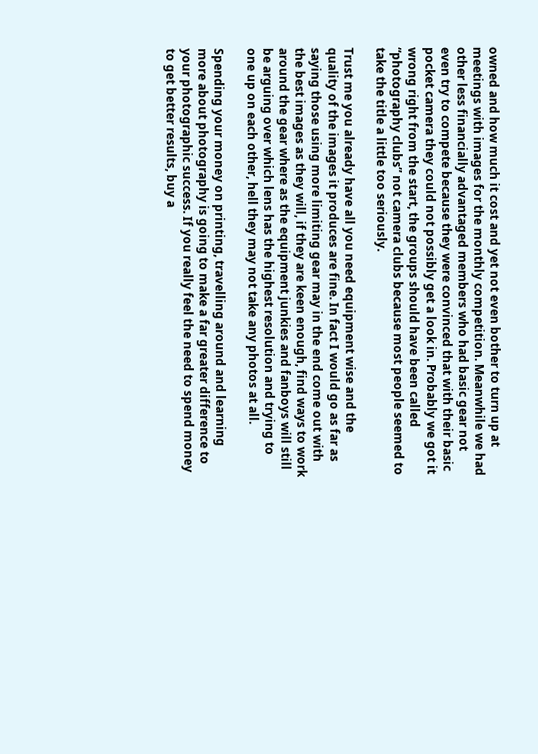owned and how much it cost and yet not even bother to turn up at meetings with images for the monthly competition. Meanwhile we had other less financially advantaged members who had basic gear not even try to compete because they were convinced that with their basic pocket camera they could not possibly get a look in. Probably we got it wrong right from the start, the groups should have been called “photography clubs” not camera clubs because most people seemed to take the title a little too seriously.

Trust me you already have all you need equipment wise and the quality of the images it produces are fine. In fact I would go as far as saying those using more limiting gear may in the end come out with the best images as they will, if they are keen enough, find ways to work around the gear where as the equipment junkies and fanboys will still be arguing over which lens has the highest resolution and trying to one up on each other, hell they may not take any photos at all.

Spending your money on printing, travelling around and learning more about photography is going to make a far greater difference to your photographic success. If you really feel the need to spend money to get better results, buy a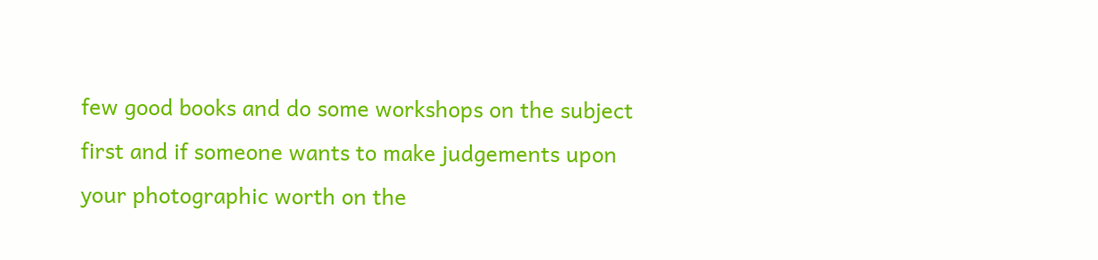few good books and do some workshops on the subject first and if someone wants to make judgements upon your photographic worth on the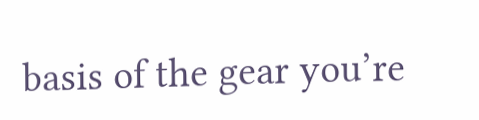basis of the gear you’re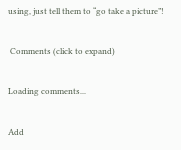using, just tell them to “go take a picture”!

 Comments (click to expand)

Loading comments...

Add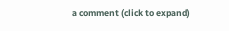a comment (click to expand)